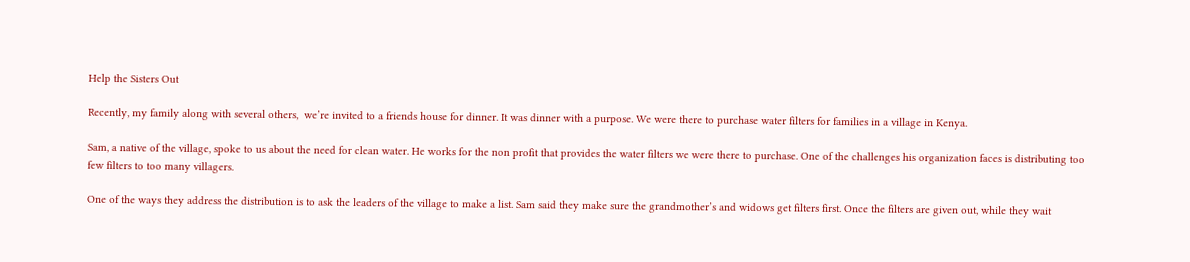Help the Sisters Out

Recently, my family along with several others,  we’re invited to a friends house for dinner. It was dinner with a purpose. We were there to purchase water filters for families in a village in Kenya.

Sam, a native of the village, spoke to us about the need for clean water. He works for the non profit that provides the water filters we were there to purchase. One of the challenges his organization faces is distributing too few filters to too many villagers.

One of the ways they address the distribution is to ask the leaders of the village to make a list. Sam said they make sure the grandmother’s and widows get filters first. Once the filters are given out, while they wait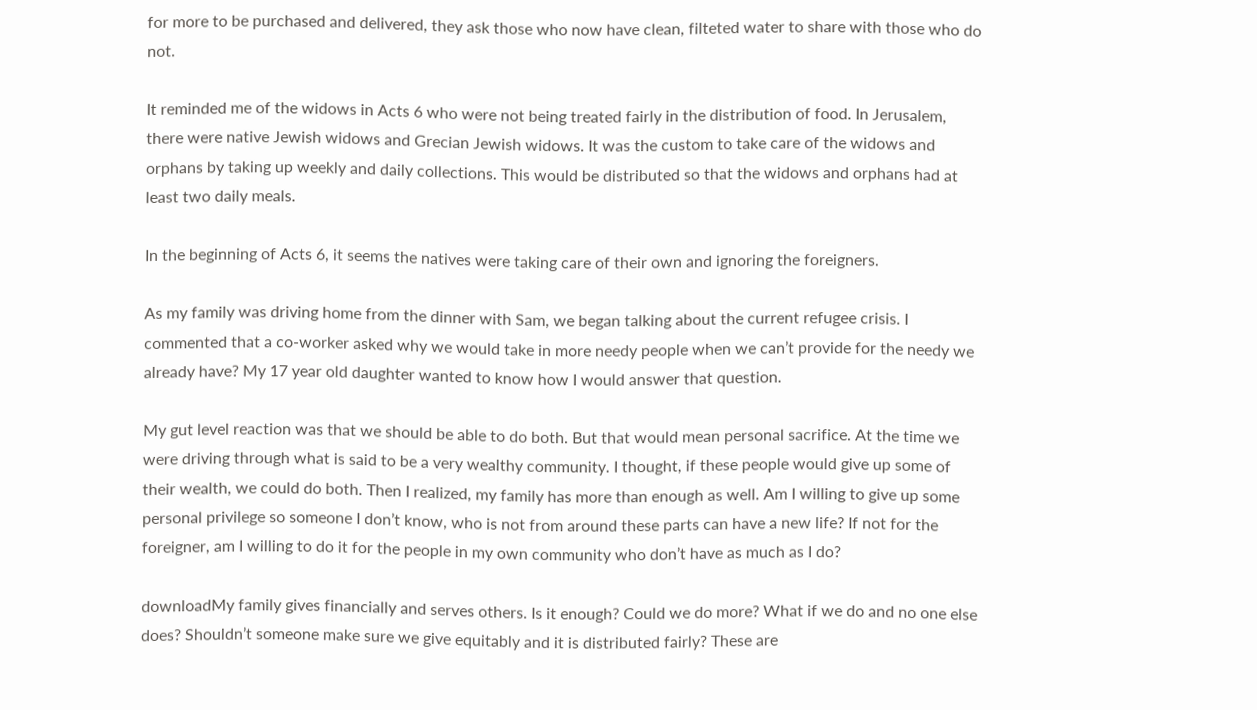for more to be purchased and delivered, they ask those who now have clean, filteted water to share with those who do not.

It reminded me of the widows in Acts 6 who were not being treated fairly in the distribution of food. In Jerusalem, there were native Jewish widows and Grecian Jewish widows. It was the custom to take care of the widows and orphans by taking up weekly and daily collections. This would be distributed so that the widows and orphans had at least two daily meals.

In the beginning of Acts 6, it seems the natives were taking care of their own and ignoring the foreigners.

As my family was driving home from the dinner with Sam, we began talking about the current refugee crisis. I commented that a co-worker asked why we would take in more needy people when we can’t provide for the needy we already have? My 17 year old daughter wanted to know how I would answer that question.

My gut level reaction was that we should be able to do both. But that would mean personal sacrifice. At the time we were driving through what is said to be a very wealthy community. I thought, if these people would give up some of their wealth, we could do both. Then I realized, my family has more than enough as well. Am I willing to give up some personal privilege so someone I don’t know, who is not from around these parts can have a new life? If not for the foreigner, am I willing to do it for the people in my own community who don’t have as much as I do?

downloadMy family gives financially and serves others. Is it enough? Could we do more? What if we do and no one else does? Shouldn’t someone make sure we give equitably and it is distributed fairly? These are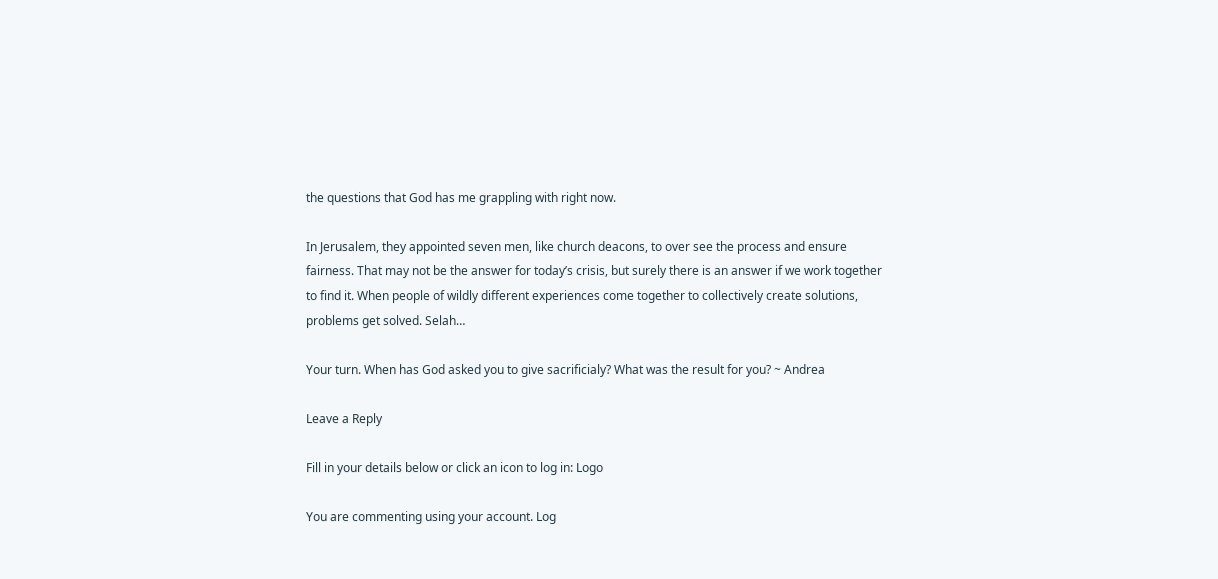the questions that God has me grappling with right now.

In Jerusalem, they appointed seven men, like church deacons, to over see the process and ensure fairness. That may not be the answer for today’s crisis, but surely there is an answer if we work together to find it. When people of wildly different experiences come together to collectively create solutions, problems get solved. Selah…

Your turn. When has God asked you to give sacrificialy? What was the result for you? ~ Andrea

Leave a Reply

Fill in your details below or click an icon to log in: Logo

You are commenting using your account. Log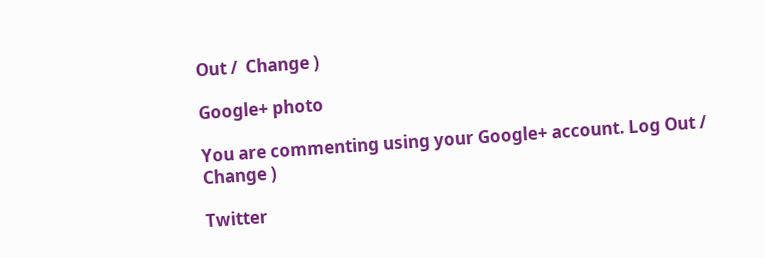Out /  Change )

Google+ photo

You are commenting using your Google+ account. Log Out /  Change )

Twitter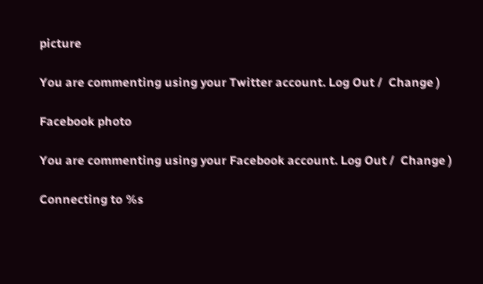picture

You are commenting using your Twitter account. Log Out /  Change )

Facebook photo

You are commenting using your Facebook account. Log Out /  Change )

Connecting to %s